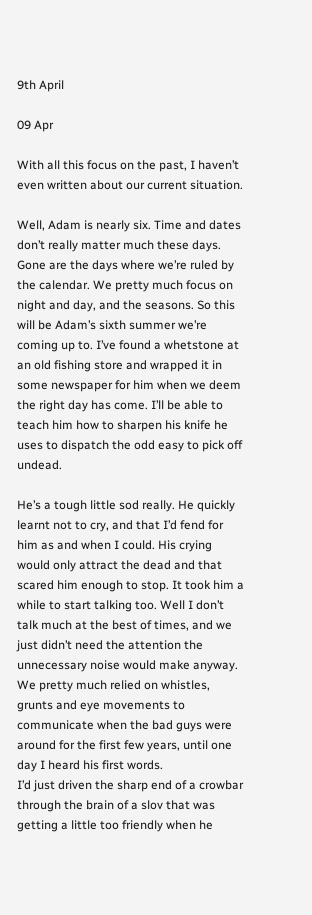9th April

09 Apr

With all this focus on the past, I haven’t even written about our current situation.

Well, Adam is nearly six. Time and dates don’t really matter much these days. Gone are the days where we’re ruled by the calendar. We pretty much focus on night and day, and the seasons. So this will be Adam’s sixth summer we’re coming up to. I’ve found a whetstone at an old fishing store and wrapped it in some newspaper for him when we deem the right day has come. I’ll be able to teach him how to sharpen his knife he uses to dispatch the odd easy to pick off undead.

He’s a tough little sod really. He quickly learnt not to cry, and that I’d fend for him as and when I could. His crying would only attract the dead and that scared him enough to stop. It took him a while to start talking too. Well I don’t talk much at the best of times, and we just didn’t need the attention the unnecessary noise would make anyway. We pretty much relied on whistles, grunts and eye movements to communicate when the bad guys were around for the first few years, until one day I heard his first words.
I’d just driven the sharp end of a crowbar through the brain of a slov that was getting a little too friendly when he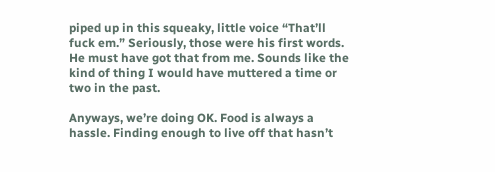piped up in this squeaky, little voice “That’ll fuck em.” Seriously, those were his first words. He must have got that from me. Sounds like the kind of thing I would have muttered a time or two in the past.

Anyways, we’re doing OK. Food is always a hassle. Finding enough to live off that hasn’t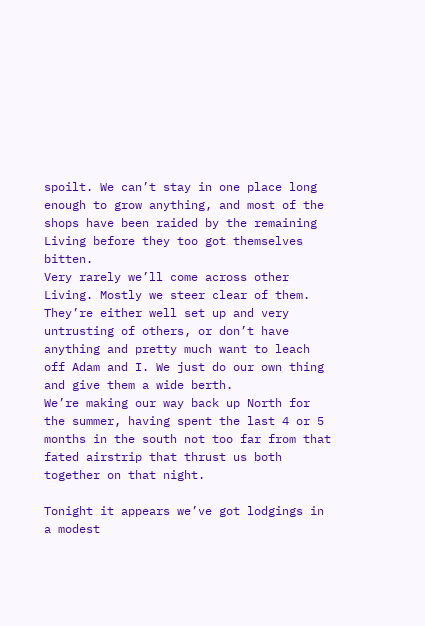spoilt. We can’t stay in one place long enough to grow anything, and most of the shops have been raided by the remaining Living before they too got themselves bitten.
Very rarely we’ll come across other Living. Mostly we steer clear of them. They’re either well set up and very untrusting of others, or don’t have anything and pretty much want to leach off Adam and I. We just do our own thing and give them a wide berth.
We’re making our way back up North for the summer, having spent the last 4 or 5 months in the south not too far from that fated airstrip that thrust us both together on that night.

Tonight it appears we’ve got lodgings in a modest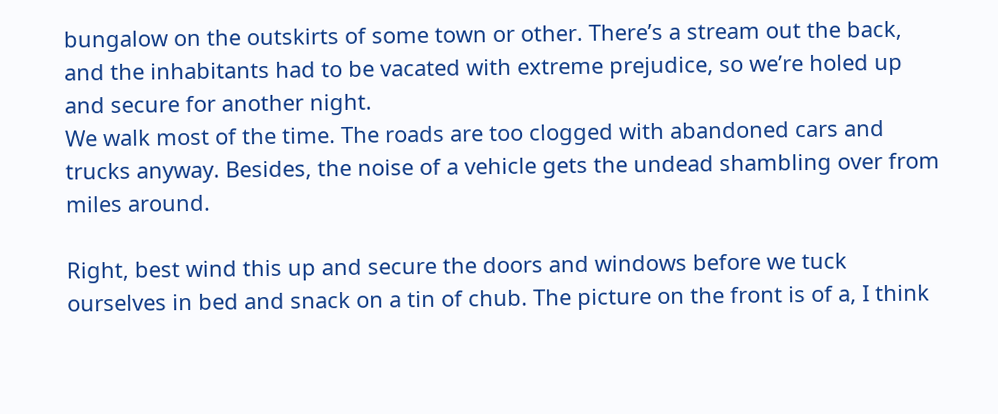bungalow on the outskirts of some town or other. There’s a stream out the back, and the inhabitants had to be vacated with extreme prejudice, so we’re holed up and secure for another night.
We walk most of the time. The roads are too clogged with abandoned cars and trucks anyway. Besides, the noise of a vehicle gets the undead shambling over from miles around.

Right, best wind this up and secure the doors and windows before we tuck ourselves in bed and snack on a tin of chub. The picture on the front is of a, I think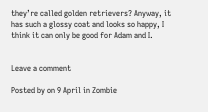they’re called golden retrievers? Anyway, it has such a glossy coat and looks so happy, I think it can only be good for Adam and I.


Leave a comment

Posted by on 9 April in Zombie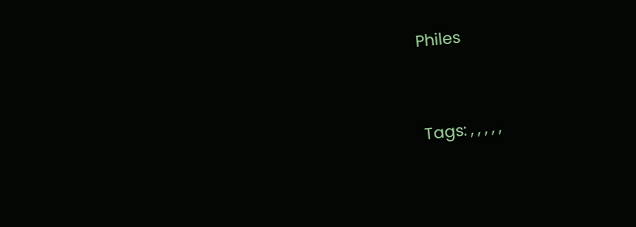Philes


Tags: , , , , ,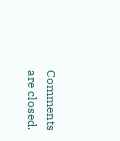Comments are closed.